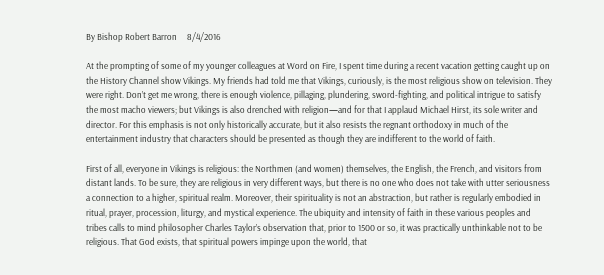By Bishop Robert Barron     8/4/2016

At the prompting of some of my younger colleagues at Word on Fire, I spent time during a recent vacation getting caught up on the History Channel show Vikings. My friends had told me that Vikings, curiously, is the most religious show on television. They were right. Don’t get me wrong, there is enough violence, pillaging, plundering, sword-fighting, and political intrigue to satisfy the most macho viewers; but Vikings is also drenched with religion—and for that I applaud Michael Hirst, its sole writer and director. For this emphasis is not only historically accurate, but it also resists the regnant orthodoxy in much of the entertainment industry that characters should be presented as though they are indifferent to the world of faith.

First of all, everyone in Vikings is religious: the Northmen (and women) themselves, the English, the French, and visitors from distant lands. To be sure, they are religious in very different ways, but there is no one who does not take with utter seriousness a connection to a higher, spiritual realm. Moreover, their spirituality is not an abstraction, but rather is regularly embodied in ritual, prayer, procession, liturgy, and mystical experience. The ubiquity and intensity of faith in these various peoples and tribes calls to mind philosopher Charles Taylor’s observation that, prior to 1500 or so, it was practically unthinkable not to be religious. That God exists, that spiritual powers impinge upon the world, that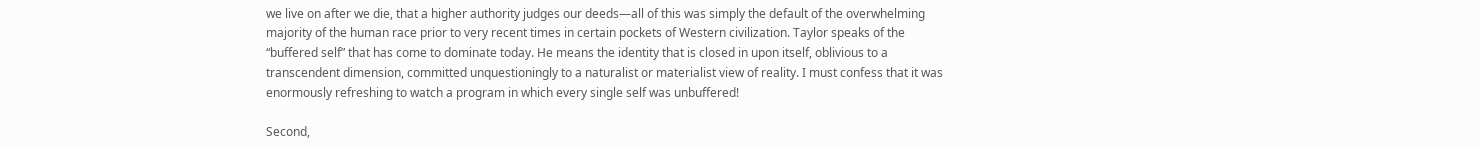we live on after we die, that a higher authority judges our deeds—all of this was simply the default of the overwhelming majority of the human race prior to very recent times in certain pockets of Western civilization. Taylor speaks of the “buffered self” that has come to dominate today. He means the identity that is closed in upon itself, oblivious to a transcendent dimension, committed unquestioningly to a naturalist or materialist view of reality. I must confess that it was enormously refreshing to watch a program in which every single self was unbuffered!

Second,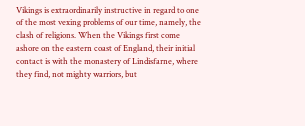Vikings is extraordinarily instructive in regard to one of the most vexing problems of our time, namely, the clash of religions. When the Vikings first come ashore on the eastern coast of England, their initial contact is with the monastery of Lindisfarne, where they find, not mighty warriors, but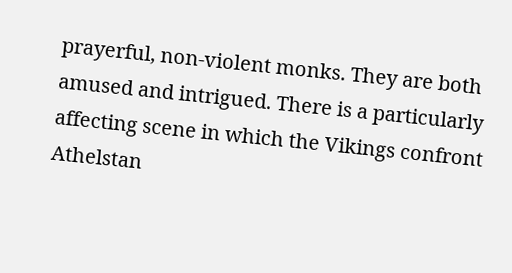prayerful, non-violent monks. They are both amused and intrigued. There is a particularly affecting scene in which the Vikings confront Athelstan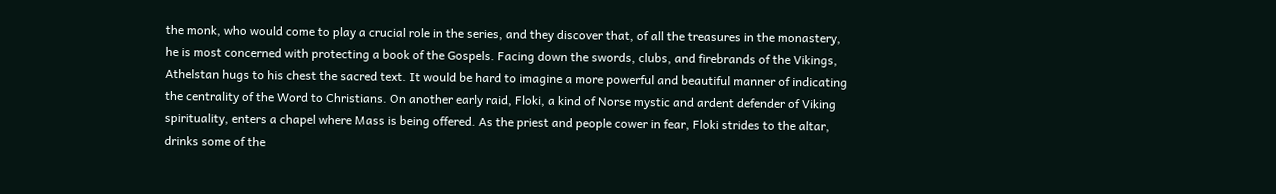the monk, who would come to play a crucial role in the series, and they discover that, of all the treasures in the monastery, he is most concerned with protecting a book of the Gospels. Facing down the swords, clubs, and firebrands of the Vikings, Athelstan hugs to his chest the sacred text. It would be hard to imagine a more powerful and beautiful manner of indicating the centrality of the Word to Christians. On another early raid, Floki, a kind of Norse mystic and ardent defender of Viking spirituality, enters a chapel where Mass is being offered. As the priest and people cower in fear, Floki strides to the altar, drinks some of the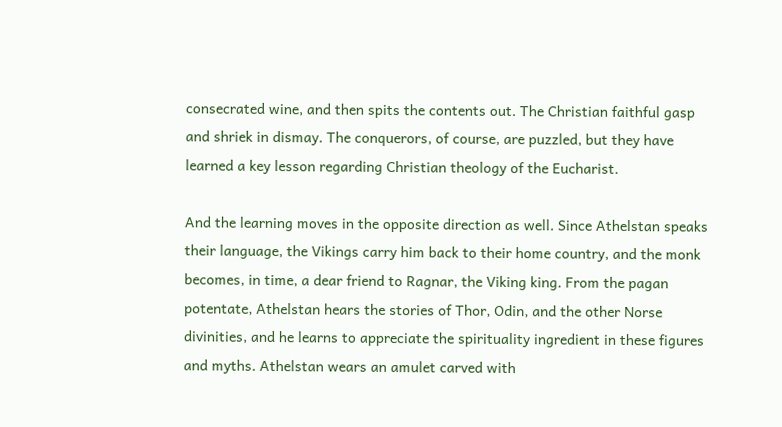consecrated wine, and then spits the contents out. The Christian faithful gasp and shriek in dismay. The conquerors, of course, are puzzled, but they have learned a key lesson regarding Christian theology of the Eucharist.

And the learning moves in the opposite direction as well. Since Athelstan speaks their language, the Vikings carry him back to their home country, and the monk becomes, in time, a dear friend to Ragnar, the Viking king. From the pagan potentate, Athelstan hears the stories of Thor, Odin, and the other Norse divinities, and he learns to appreciate the spirituality ingredient in these figures and myths. Athelstan wears an amulet carved with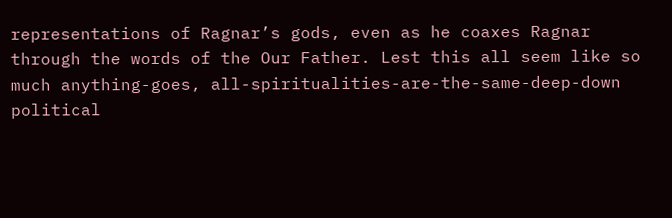representations of Ragnar’s gods, even as he coaxes Ragnar through the words of the Our Father. Lest this all seem like so much anything-goes, all-spiritualities-are-the-same-deep-down political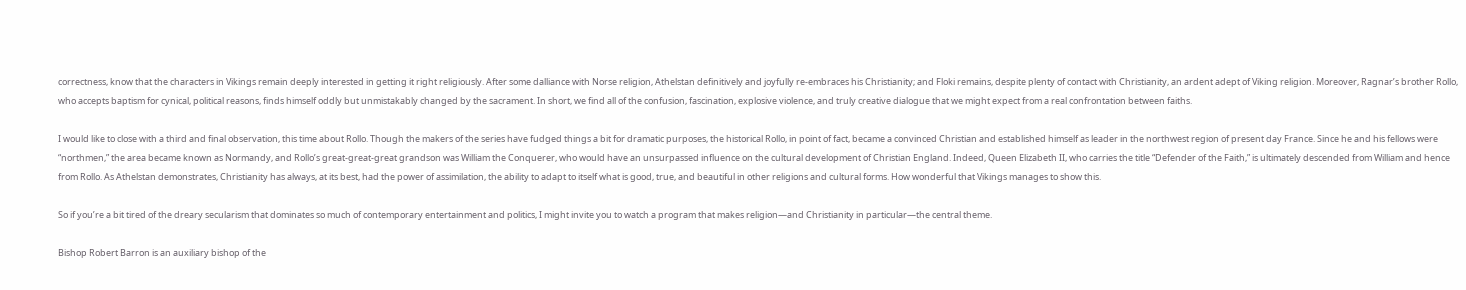correctness, know that the characters in Vikings remain deeply interested in getting it right religiously. After some dalliance with Norse religion, Athelstan definitively and joyfully re-embraces his Christianity; and Floki remains, despite plenty of contact with Christianity, an ardent adept of Viking religion. Moreover, Ragnar’s brother Rollo, who accepts baptism for cynical, political reasons, finds himself oddly but unmistakably changed by the sacrament. In short, we find all of the confusion, fascination, explosive violence, and truly creative dialogue that we might expect from a real confrontation between faiths.

I would like to close with a third and final observation, this time about Rollo. Though the makers of the series have fudged things a bit for dramatic purposes, the historical Rollo, in point of fact, became a convinced Christian and established himself as leader in the northwest region of present day France. Since he and his fellows were “northmen,” the area became known as Normandy, and Rollo’s great-great-great grandson was William the Conquerer, who would have an unsurpassed influence on the cultural development of Christian England. Indeed, Queen Elizabeth II, who carries the title “Defender of the Faith,” is ultimately descended from William and hence from Rollo. As Athelstan demonstrates, Christianity has always, at its best, had the power of assimilation, the ability to adapt to itself what is good, true, and beautiful in other religions and cultural forms. How wonderful that Vikings manages to show this.

So if you’re a bit tired of the dreary secularism that dominates so much of contemporary entertainment and politics, I might invite you to watch a program that makes religion—and Christianity in particular—the central theme.

Bishop Robert Barron is an auxiliary bishop of the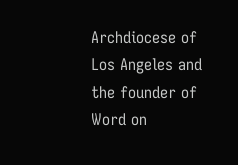Archdiocese of Los Angeles and the founder of Word on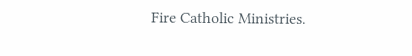Fire Catholic Ministries.